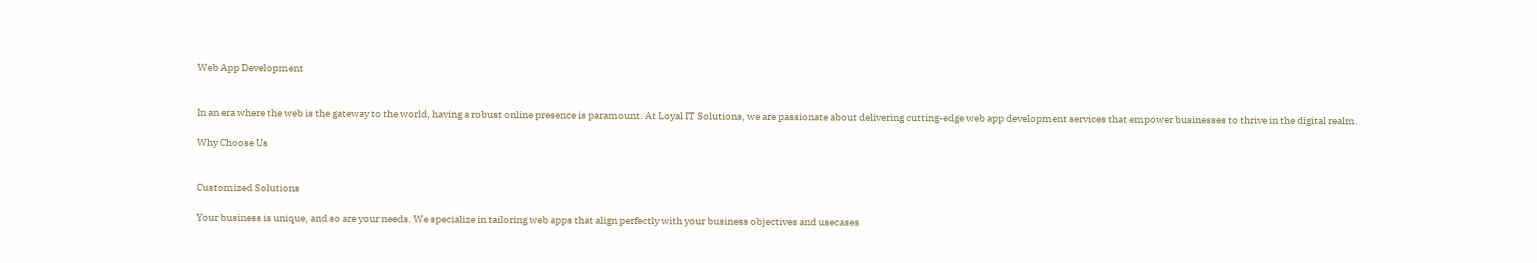Web App Development


In an era where the web is the gateway to the world, having a robust online presence is paramount. At Loyal IT Solutions, we are passionate about delivering cutting-edge web app development services that empower businesses to thrive in the digital realm.

Why Choose Us


Customized Solutions

Your business is unique, and so are your needs. We specialize in tailoring web apps that align perfectly with your business objectives and usecases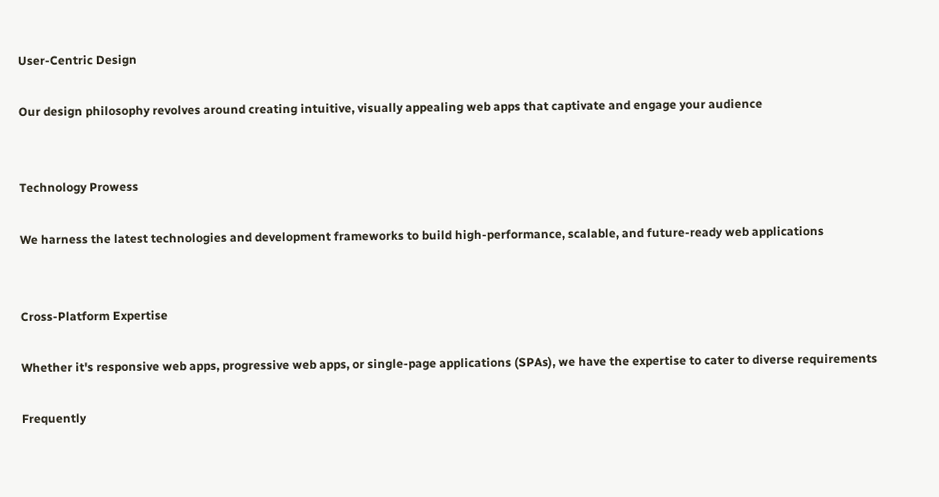User-Centric Design

Our design philosophy revolves around creating intuitive, visually appealing web apps that captivate and engage your audience


Technology Prowess

We harness the latest technologies and development frameworks to build high-performance, scalable, and future-ready web applications


Cross-Platform Expertise

Whether it's responsive web apps, progressive web apps, or single-page applications (SPAs), we have the expertise to cater to diverse requirements

Frequently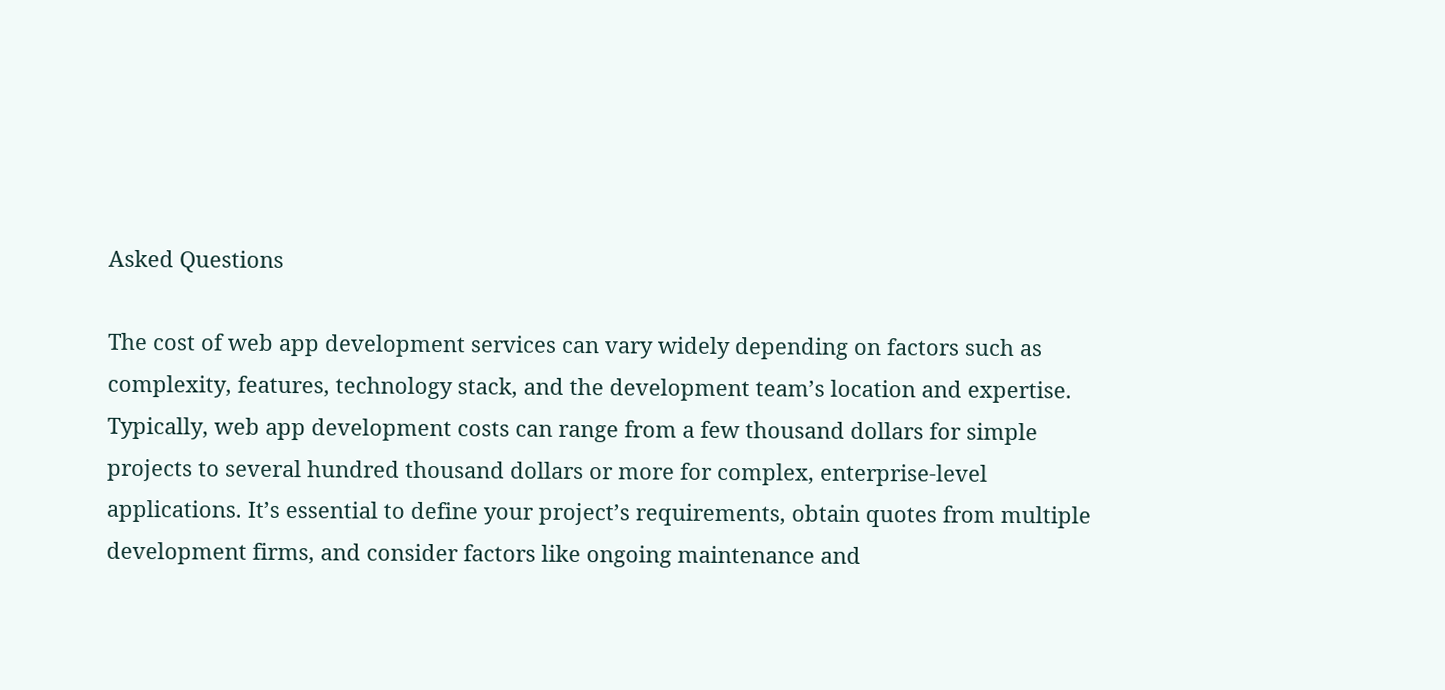Asked Questions

The cost of web app development services can vary widely depending on factors such as complexity, features, technology stack, and the development team’s location and expertise. Typically, web app development costs can range from a few thousand dollars for simple projects to several hundred thousand dollars or more for complex, enterprise-level applications. It’s essential to define your project’s requirements, obtain quotes from multiple development firms, and consider factors like ongoing maintenance and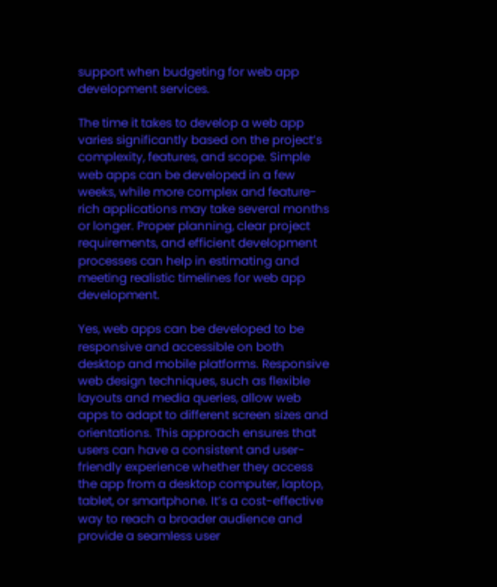support when budgeting for web app development services.

The time it takes to develop a web app varies significantly based on the project’s complexity, features, and scope. Simple web apps can be developed in a few weeks, while more complex and feature-rich applications may take several months or longer. Proper planning, clear project requirements, and efficient development processes can help in estimating and meeting realistic timelines for web app development.

Yes, web apps can be developed to be responsive and accessible on both desktop and mobile platforms. Responsive web design techniques, such as flexible layouts and media queries, allow web apps to adapt to different screen sizes and orientations. This approach ensures that users can have a consistent and user-friendly experience whether they access the app from a desktop computer, laptop, tablet, or smartphone. It’s a cost-effective way to reach a broader audience and provide a seamless user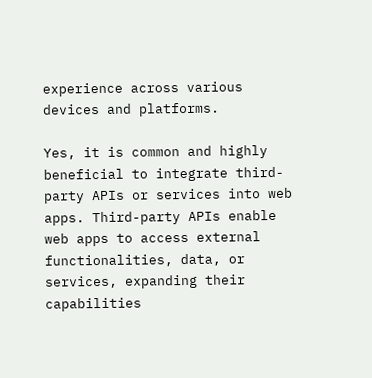experience across various devices and platforms.

Yes, it is common and highly beneficial to integrate third-party APIs or services into web apps. Third-party APIs enable web apps to access external functionalities, data, or services, expanding their capabilities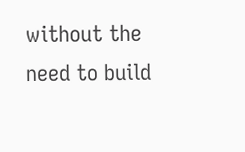without the need to build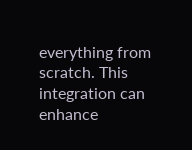everything from scratch. This integration can enhance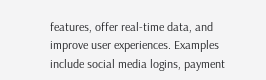features, offer real-time data, and improve user experiences. Examples include social media logins, payment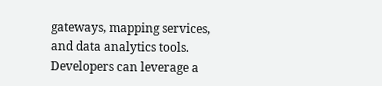gateways, mapping services, and data analytics tools. Developers can leverage a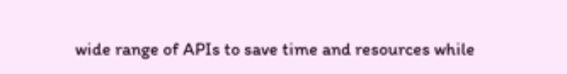wide range of APIs to save time and resources while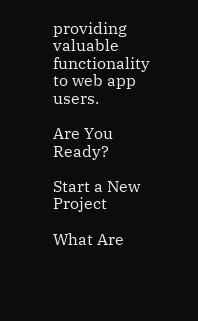providing valuable functionality to web app users.

Are You Ready?

Start a New Project

What Are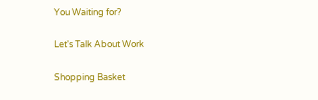You Waiting for?

Let's Talk About Work

Shopping Basket